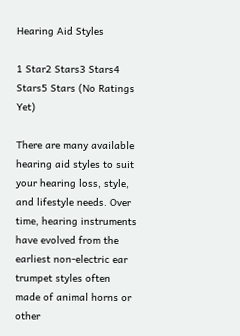Hearing Aid Styles

1 Star2 Stars3 Stars4 Stars5 Stars (No Ratings Yet)

There are many available hearing aid styles to suit your hearing loss, style, and lifestyle needs. Over time, hearing instruments have evolved from the earliest non-electric ear trumpet styles often made of animal horns or other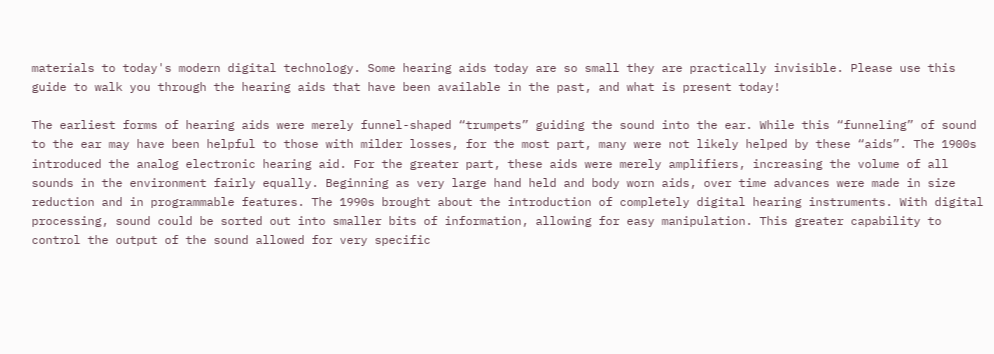materials to today's modern digital technology. Some hearing aids today are so small they are practically invisible. Please use this guide to walk you through the hearing aids that have been available in the past, and what is present today!

The earliest forms of hearing aids were merely funnel-shaped “trumpets” guiding the sound into the ear. While this “funneling” of sound to the ear may have been helpful to those with milder losses, for the most part, many were not likely helped by these “aids”. The 1900s introduced the analog electronic hearing aid. For the greater part, these aids were merely amplifiers, increasing the volume of all sounds in the environment fairly equally. Beginning as very large hand held and body worn aids, over time advances were made in size reduction and in programmable features. The 1990s brought about the introduction of completely digital hearing instruments. With digital processing, sound could be sorted out into smaller bits of information, allowing for easy manipulation. This greater capability to control the output of the sound allowed for very specific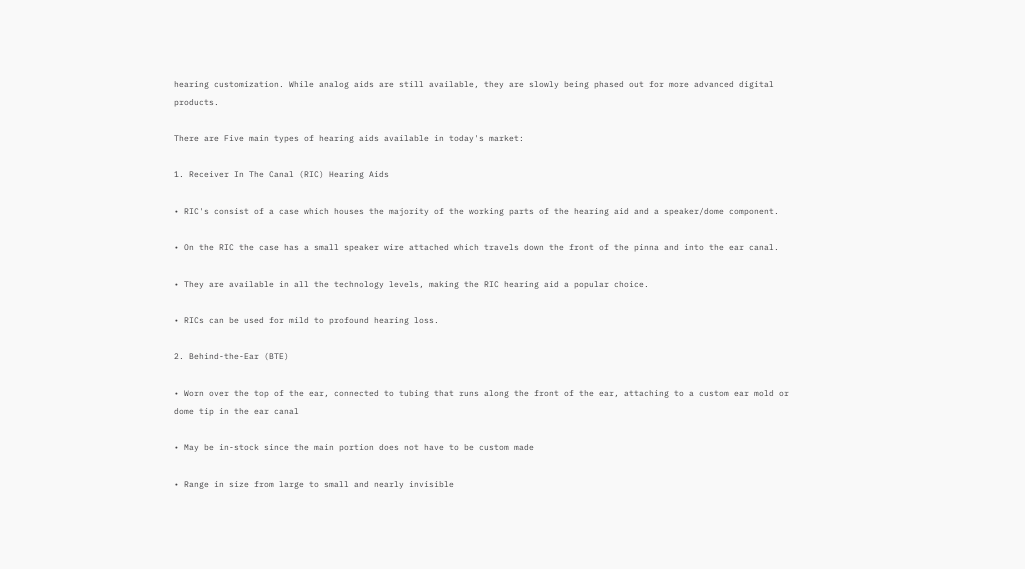hearing customization. While analog aids are still available, they are slowly being phased out for more advanced digital products.

There are Five main types of hearing aids available in today's market:

1. Receiver In The Canal (RIC) Hearing Aids

• RIC's consist of a case which houses the majority of the working parts of the hearing aid and a speaker/dome component.

• On the RIC the case has a small speaker wire attached which travels down the front of the pinna and into the ear canal.

• They are available in all the technology levels, making the RIC hearing aid a popular choice.

• RICs can be used for mild to profound hearing loss.

2. Behind-the-Ear (BTE)

• Worn over the top of the ear, connected to tubing that runs along the front of the ear, attaching to a custom ear mold or dome tip in the ear canal

• May be in-stock since the main portion does not have to be custom made

• Range in size from large to small and nearly invisible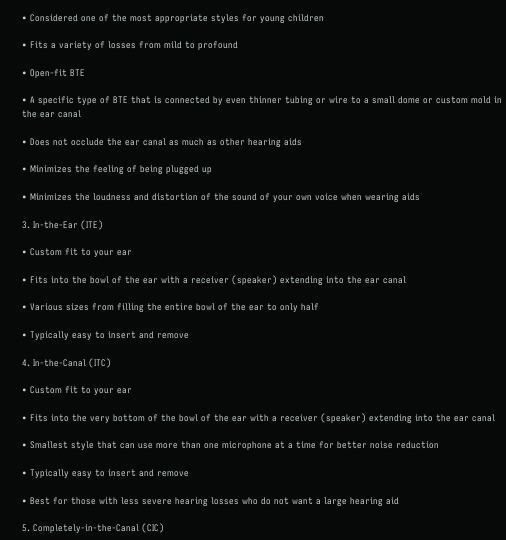• Considered one of the most appropriate styles for young children

• Fits a variety of losses from mild to profound

• Open-fit BTE

• A specific type of BTE that is connected by even thinner tubing or wire to a small dome or custom mold in the ear canal

• Does not occlude the ear canal as much as other hearing aids

• Minimizes the feeling of being plugged up

• Minimizes the loudness and distortion of the sound of your own voice when wearing aids

3. In-the-Ear (ITE)

• Custom fit to your ear

• Fits into the bowl of the ear with a receiver (speaker) extending into the ear canal

• Various sizes from filling the entire bowl of the ear to only half

• Typically easy to insert and remove

4. In-the-Canal (ITC)

• Custom fit to your ear

• Fits into the very bottom of the bowl of the ear with a receiver (speaker) extending into the ear canal

• Smallest style that can use more than one microphone at a time for better noise reduction

• Typically easy to insert and remove

• Best for those with less severe hearing losses who do not want a large hearing aid

5. Completely-in-the-Canal (CIC)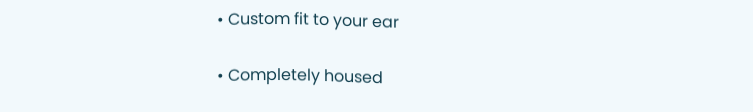• Custom fit to your ear

• Completely housed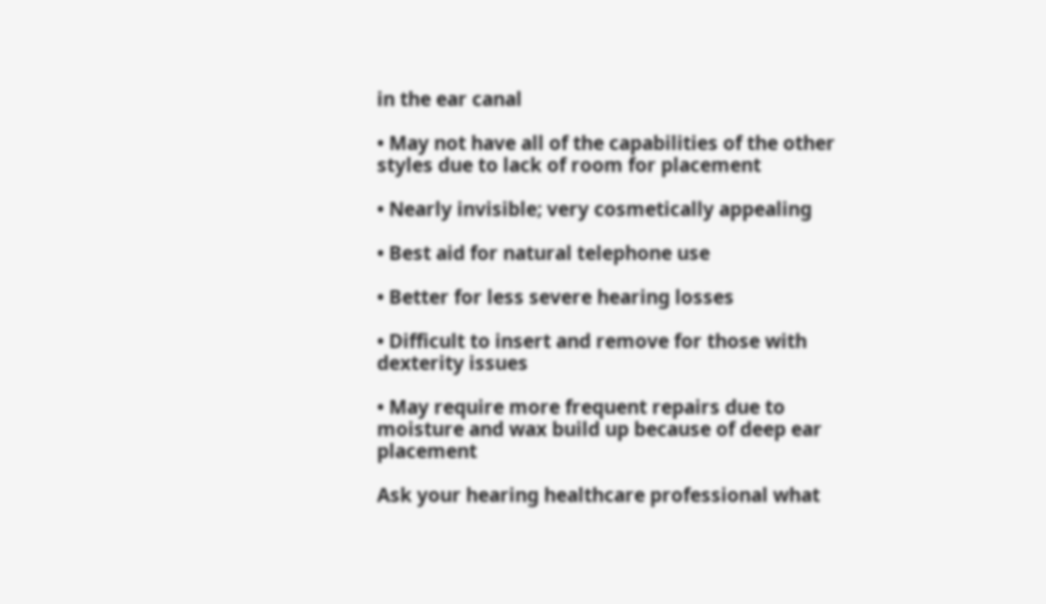in the ear canal

• May not have all of the capabilities of the other styles due to lack of room for placement

• Nearly invisible; very cosmetically appealing

• Best aid for natural telephone use

• Better for less severe hearing losses

• Difficult to insert and remove for those with dexterity issues

• May require more frequent repairs due to moisture and wax build up because of deep ear placement

Ask your hearing healthcare professional what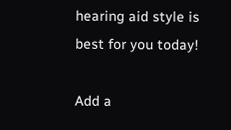hearing aid style is best for you today!

Add a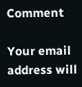Comment

Your email address will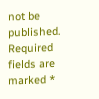not be published. Required fields are marked *